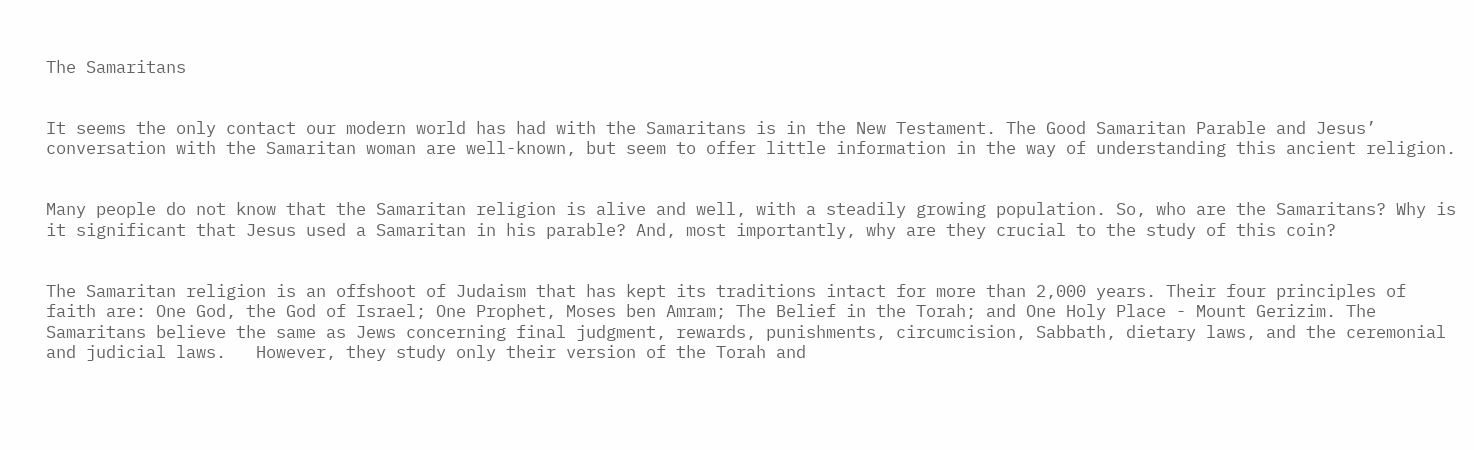The Samaritans


It seems the only contact our modern world has had with the Samaritans is in the New Testament. The Good Samaritan Parable and Jesus’ conversation with the Samaritan woman are well-known, but seem to offer little information in the way of understanding this ancient religion.


Many people do not know that the Samaritan religion is alive and well, with a steadily growing population. So, who are the Samaritans? Why is it significant that Jesus used a Samaritan in his parable? And, most importantly, why are they crucial to the study of this coin?


The Samaritan religion is an offshoot of Judaism that has kept its traditions intact for more than 2,000 years. Their four principles of faith are: One God, the God of Israel; One Prophet, Moses ben Amram; The Belief in the Torah; and One Holy Place - Mount Gerizim. The Samaritans believe the same as Jews concerning final judgment, rewards, punishments, circumcision, Sabbath, dietary laws, and the ceremonial and judicial laws.   However, they study only their version of the Torah and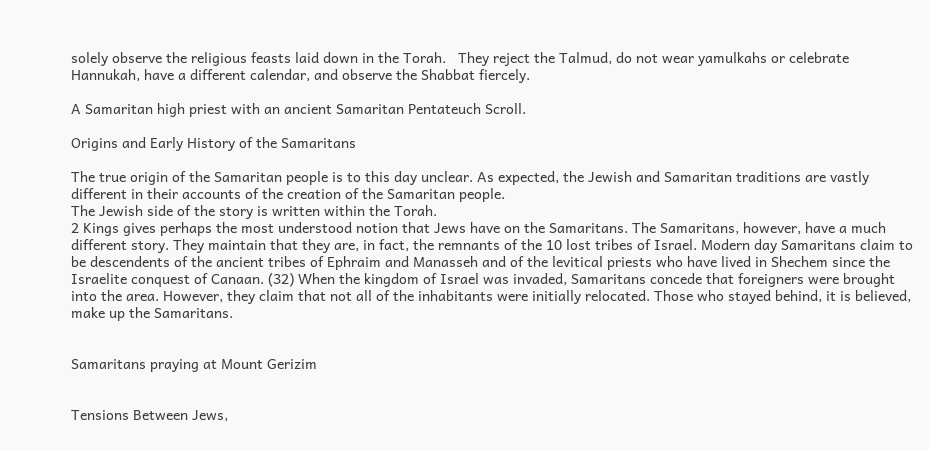solely observe the religious feasts laid down in the Torah.   They reject the Talmud, do not wear yamulkahs or celebrate Hannukah, have a different calendar, and observe the Shabbat fiercely.

A Samaritan high priest with an ancient Samaritan Pentateuch Scroll.

Origins and Early History of the Samaritans

The true origin of the Samaritan people is to this day unclear. As expected, the Jewish and Samaritan traditions are vastly different in their accounts of the creation of the Samaritan people.
The Jewish side of the story is written within the Torah.
2 Kings gives perhaps the most understood notion that Jews have on the Samaritans. The Samaritans, however, have a much different story. They maintain that they are, in fact, the remnants of the 10 lost tribes of Israel. Modern day Samaritans claim to be descendents of the ancient tribes of Ephraim and Manasseh and of the levitical priests who have lived in Shechem since the Israelite conquest of Canaan. (32) When the kingdom of Israel was invaded, Samaritans concede that foreigners were brought into the area. However, they claim that not all of the inhabitants were initially relocated. Those who stayed behind, it is believed, make up the Samaritans.


Samaritans praying at Mount Gerizim


Tensions Between Jews,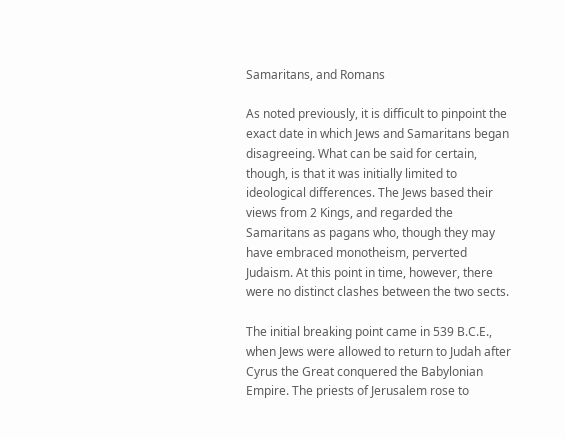Samaritans, and Romans

As noted previously, it is difficult to pinpoint the exact date in which Jews and Samaritans began disagreeing. What can be said for certain, though, is that it was initially limited to ideological differences. The Jews based their views from 2 Kings, and regarded the Samaritans as pagans who, though they may have embraced monotheism, perverted Judaism. At this point in time, however, there were no distinct clashes between the two sects.

The initial breaking point came in 539 B.C.E., when Jews were allowed to return to Judah after Cyrus the Great conquered the Babylonian Empire. The priests of Jerusalem rose to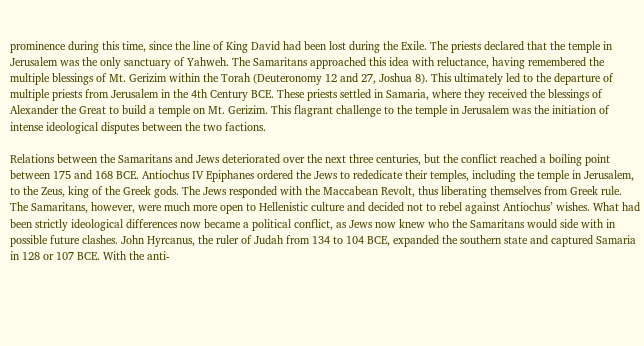prominence during this time, since the line of King David had been lost during the Exile. The priests declared that the temple in Jerusalem was the only sanctuary of Yahweh. The Samaritans approached this idea with reluctance, having remembered the multiple blessings of Mt. Gerizim within the Torah (Deuteronomy 12 and 27, Joshua 8). This ultimately led to the departure of multiple priests from Jerusalem in the 4th Century BCE. These priests settled in Samaria, where they received the blessings of Alexander the Great to build a temple on Mt. Gerizim. This flagrant challenge to the temple in Jerusalem was the initiation of intense ideological disputes between the two factions.

Relations between the Samaritans and Jews deteriorated over the next three centuries, but the conflict reached a boiling point between 175 and 168 BCE. Antiochus IV Epiphanes ordered the Jews to rededicate their temples, including the temple in Jerusalem, to the Zeus, king of the Greek gods. The Jews responded with the Maccabean Revolt, thus liberating themselves from Greek rule. The Samaritans, however, were much more open to Hellenistic culture and decided not to rebel against Antiochus’ wishes. What had been strictly ideological differences now became a political conflict, as Jews now knew who the Samaritans would side with in possible future clashes. John Hyrcanus, the ruler of Judah from 134 to 104 BCE, expanded the southern state and captured Samaria in 128 or 107 BCE. With the anti-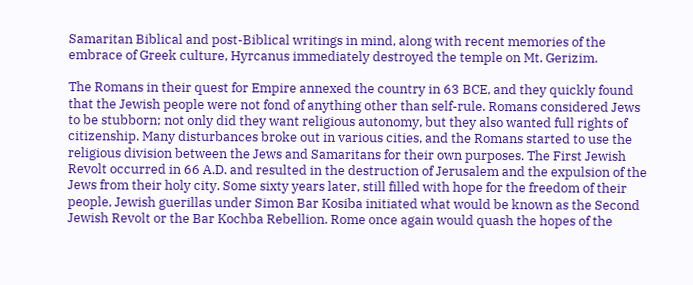Samaritan Biblical and post-Biblical writings in mind, along with recent memories of the embrace of Greek culture, Hyrcanus immediately destroyed the temple on Mt. Gerizim.

The Romans in their quest for Empire annexed the country in 63 BCE, and they quickly found that the Jewish people were not fond of anything other than self-rule. Romans considered Jews to be stubborn; not only did they want religious autonomy, but they also wanted full rights of citizenship. Many disturbances broke out in various cities, and the Romans started to use the religious division between the Jews and Samaritans for their own purposes. The First Jewish Revolt occurred in 66 A.D. and resulted in the destruction of Jerusalem and the expulsion of the Jews from their holy city. Some sixty years later, still filled with hope for the freedom of their people, Jewish guerillas under Simon Bar Kosiba initiated what would be known as the Second Jewish Revolt or the Bar Kochba Rebellion. Rome once again would quash the hopes of the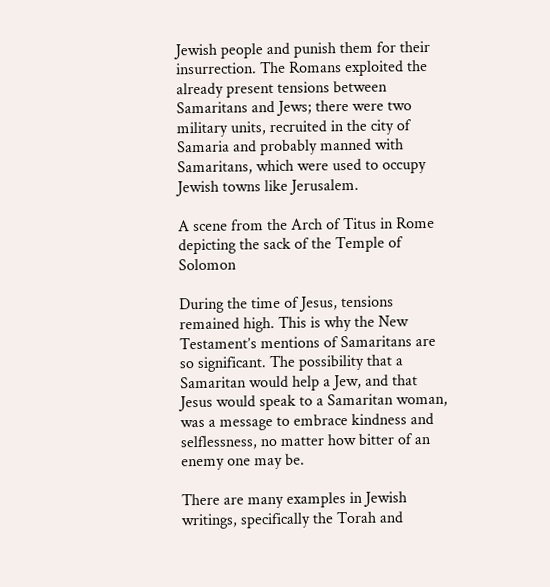Jewish people and punish them for their insurrection. The Romans exploited the already present tensions between Samaritans and Jews; there were two military units, recruited in the city of Samaria and probably manned with Samaritans, which were used to occupy Jewish towns like Jerusalem.

A scene from the Arch of Titus in Rome depicting the sack of the Temple of Solomon

During the time of Jesus, tensions remained high. This is why the New Testament’s mentions of Samaritans are so significant. The possibility that a Samaritan would help a Jew, and that Jesus would speak to a Samaritan woman, was a message to embrace kindness and selflessness, no matter how bitter of an enemy one may be.

There are many examples in Jewish writings, specifically the Torah and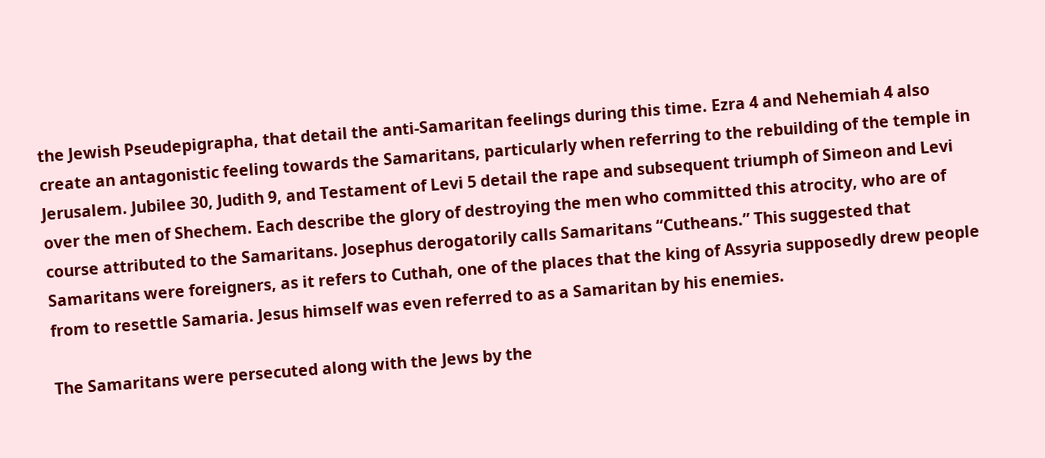the Jewish Pseudepigrapha, that detail the anti-Samaritan feelings during this time. Ezra 4 and Nehemiah 4 also create an antagonistic feeling towards the Samaritans, particularly when referring to the rebuilding of the temple in Jerusalem. Jubilee 30, Judith 9, and Testament of Levi 5 detail the rape and subsequent triumph of Simeon and Levi over the men of Shechem. Each describe the glory of destroying the men who committed this atrocity, who are of course attributed to the Samaritans. Josephus derogatorily calls Samaritans “Cutheans.” This suggested that Samaritans were foreigners, as it refers to Cuthah, one of the places that the king of Assyria supposedly drew people from to resettle Samaria. Jesus himself was even referred to as a Samaritan by his enemies.

The Samaritans were persecuted along with the Jews by the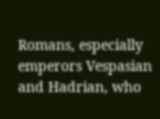Romans, especially emperors Vespasian and Hadrian, who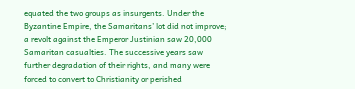equated the two groups as insurgents. Under the Byzantine Empire, the Samaritans’ lot did not improve; a revolt against the Emperor Justinian saw 20,000 Samaritan casualties. The successive years saw further degradation of their rights, and many were forced to convert to Christianity or perished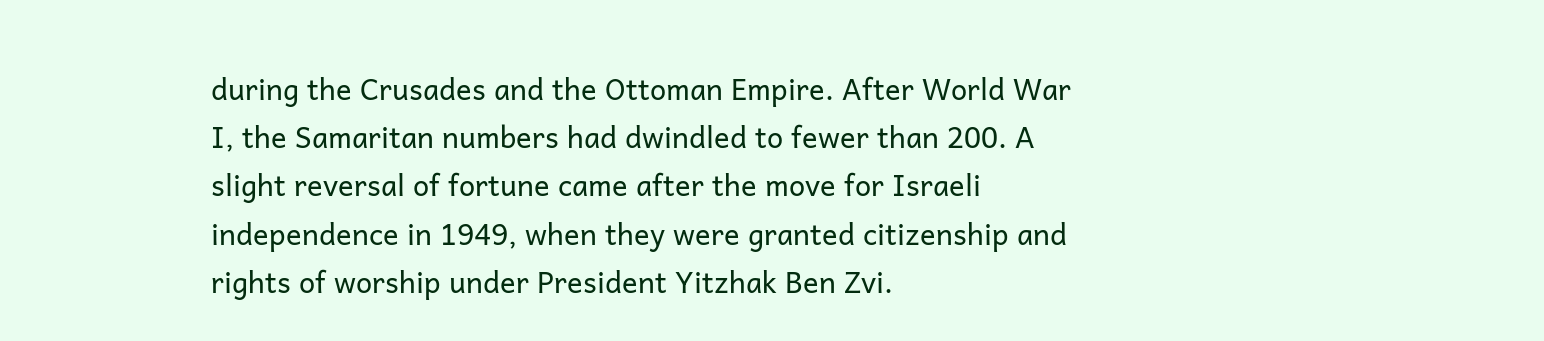during the Crusades and the Ottoman Empire. After World War I, the Samaritan numbers had dwindled to fewer than 200. A slight reversal of fortune came after the move for Israeli independence in 1949, when they were granted citizenship and rights of worship under President Yitzhak Ben Zvi.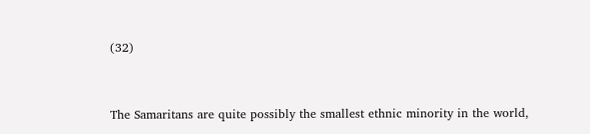(32)


The Samaritans are quite possibly the smallest ethnic minority in the world,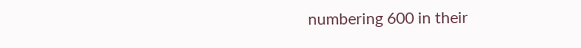numbering 600 in their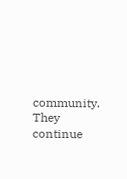community.   They continue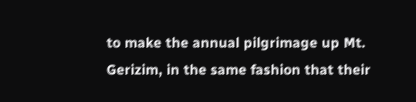to make the annual pilgrimage up Mt. Gerizim, in the same fashion that their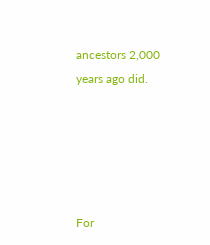ancestors 2,000 years ago did.





For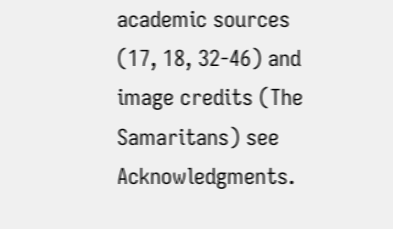academic sources (17, 18, 32-46) and image credits (The Samaritans) see Acknowledgments.